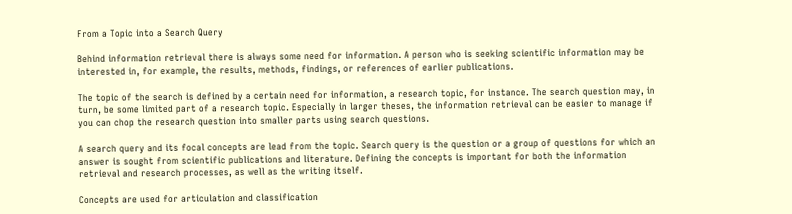From a Topic into a Search Query

Behind information retrieval there is always some need for information. A person who is seeking scientific information may be interested in, for example, the results, methods, findings, or references of earlier publications.

The topic of the search is defined by a certain need for information, a research topic, for instance. The search question may, in turn, be some limited part of a research topic. Especially in larger theses, the information retrieval can be easier to manage if you can chop the research question into smaller parts using search questions.

A search query and its focal concepts are lead from the topic. Search query is the question or a group of questions for which an answer is sought from scientific publications and literature. Defining the concepts is important for both the information retrieval and research processes, as well as the writing itself.

Concepts are used for articulation and classification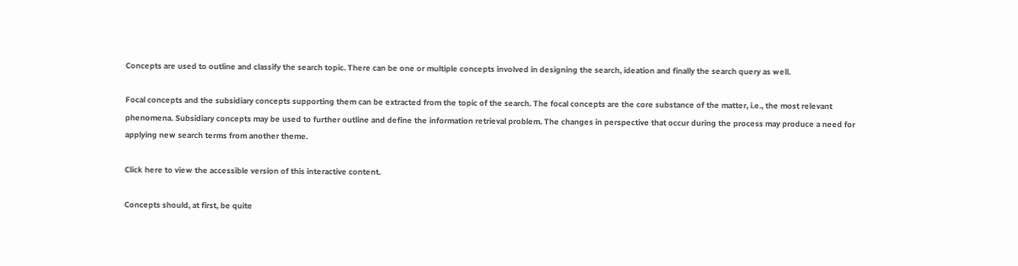Concepts are used to outline and classify the search topic. There can be one or multiple concepts involved in designing the search, ideation and finally the search query as well.

Focal concepts and the subsidiary concepts supporting them can be extracted from the topic of the search. The focal concepts are the core substance of the matter, i.e., the most relevant phenomena. Subsidiary concepts may be used to further outline and define the information retrieval problem. The changes in perspective that occur during the process may produce a need for applying new search terms from another theme.

Click here to view the accessible version of this interactive content.

Concepts should, at first, be quite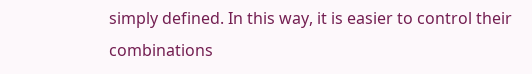simply defined. In this way, it is easier to control their combinations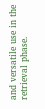and versatile use in the retrieval phase.